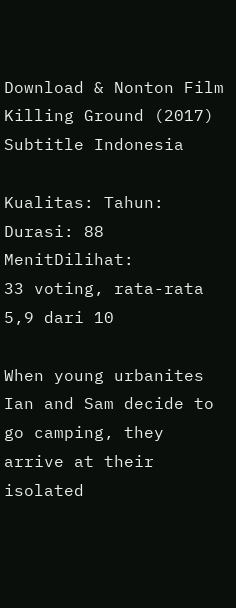Download & Nonton Film Killing Ground (2017) Subtitle Indonesia

Kualitas: Tahun: Durasi: 88 MenitDilihat:
33 voting, rata-rata 5,9 dari 10

When young urbanites Ian and Sam decide to go camping, they arrive at their isolated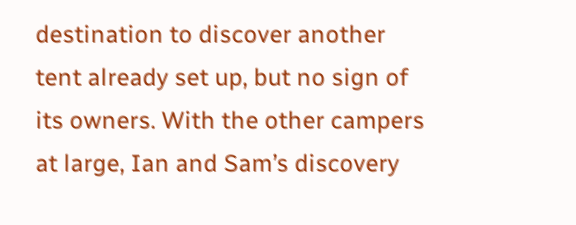destination to discover another tent already set up, but no sign of its owners. With the other campers at large, Ian and Sam’s discovery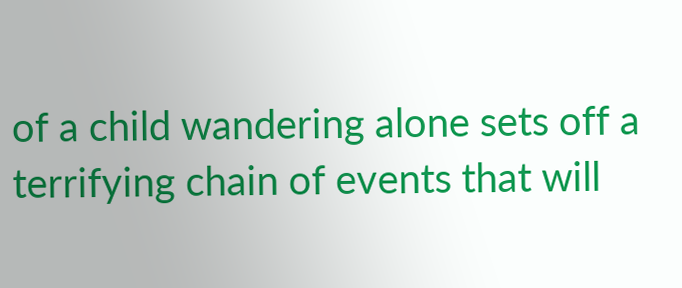of a child wandering alone sets off a terrifying chain of events that will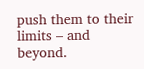push them to their limits – and beyond.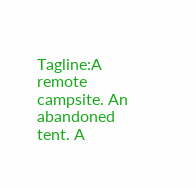Tagline:A remote campsite. An abandoned tent. A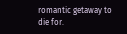romantic getaway to die for.